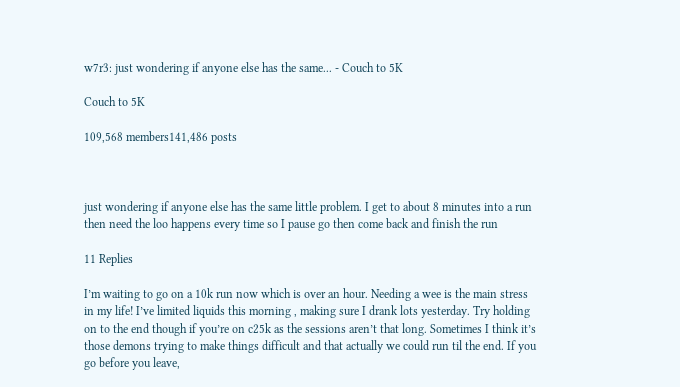w7r3: just wondering if anyone else has the same... - Couch to 5K

Couch to 5K

109,568 members141,486 posts



just wondering if anyone else has the same little problem. I get to about 8 minutes into a run then need the loo happens every time so I pause go then come back and finish the run

11 Replies

I’m waiting to go on a 10k run now which is over an hour. Needing a wee is the main stress in my life! I’ve limited liquids this morning , making sure I drank lots yesterday. Try holding on to the end though if you’re on c25k as the sessions aren’t that long. Sometimes I think it’s those demons trying to make things difficult and that actually we could run til the end. If you go before you leave,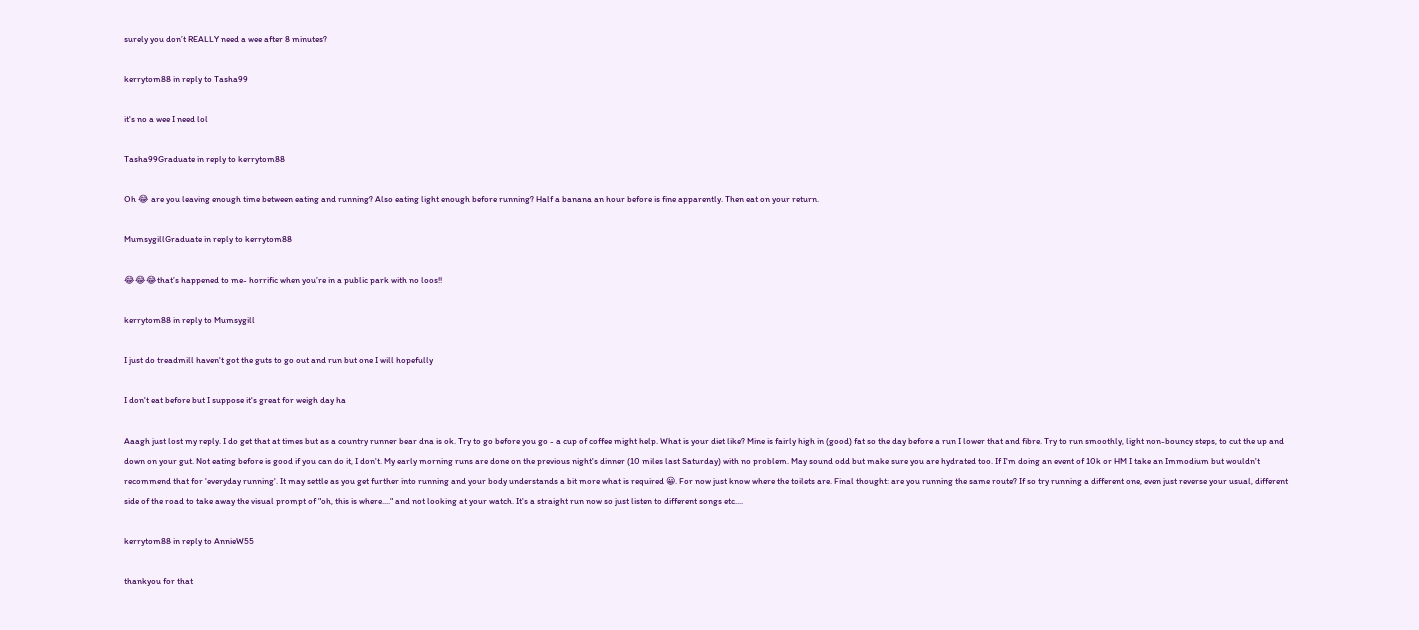surely you don’t REALLY need a wee after 8 minutes?

kerrytom88 in reply to Tasha99

it's no a wee I need lol

Tasha99Graduate in reply to kerrytom88

Oh 😂 are you leaving enough time between eating and running? Also eating light enough before running? Half a banana an hour before is fine apparently. Then eat on your return.

MumsygillGraduate in reply to kerrytom88

😂😂😂that’s happened to me- horrific when you’re in a public park with no loos!!

kerrytom88 in reply to Mumsygill

I just do treadmill haven't got the guts to go out and run but one I will hopefully

I don't eat before but I suppose it's great for weigh day ha

Aaagh just lost my reply. I do get that at times but as a country runner bear dna is ok. Try to go before you go - a cup of coffee might help. What is your diet like? Mine is fairly high in (good) fat so the day before a run I lower that and fibre. Try to run smoothly, light non-bouncy steps, to cut the up and down on your gut. Not eating before is good if you can do it, I don't. My early morning runs are done on the previous night's dinner (10 miles last Saturday) with no problem. May sound odd but make sure you are hydrated too. If I'm doing an event of 10k or HM I take an Immodium but wouldn't recommend that for 'everyday running'. It may settle as you get further into running and your body understands a bit more what is required 😀. For now just know where the toilets are. Final thought: are you running the same route? If so try running a different one, even just reverse your usual, different side of the road to take away the visual prompt of "oh, this is where...." and not looking at your watch. It's a straight run now so just listen to different songs etc....

kerrytom88 in reply to AnnieW55

thankyou for that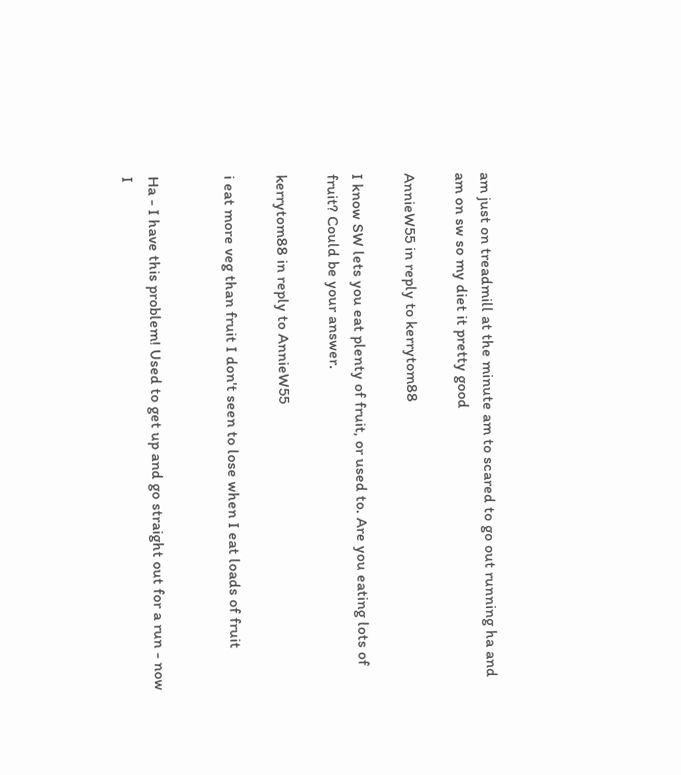am just on treadmill at the minute am to scared to go out running ha and am on sw so my diet it pretty good

AnnieW55 in reply to kerrytom88

I know SW lets you eat plenty of fruit, or used to. Are you eating lots of fruit? Could be your answer.

kerrytom88 in reply to AnnieW55

i eat more veg than fruit I don't seen to lose when I eat loads of fruit


Ha - I have this problem! Used to get up and go straight out for a run - now I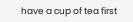have a cup of tea first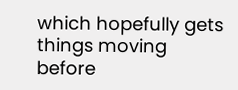which hopefully gets things moving before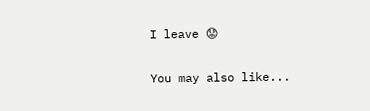I leave 😟

You may also like...